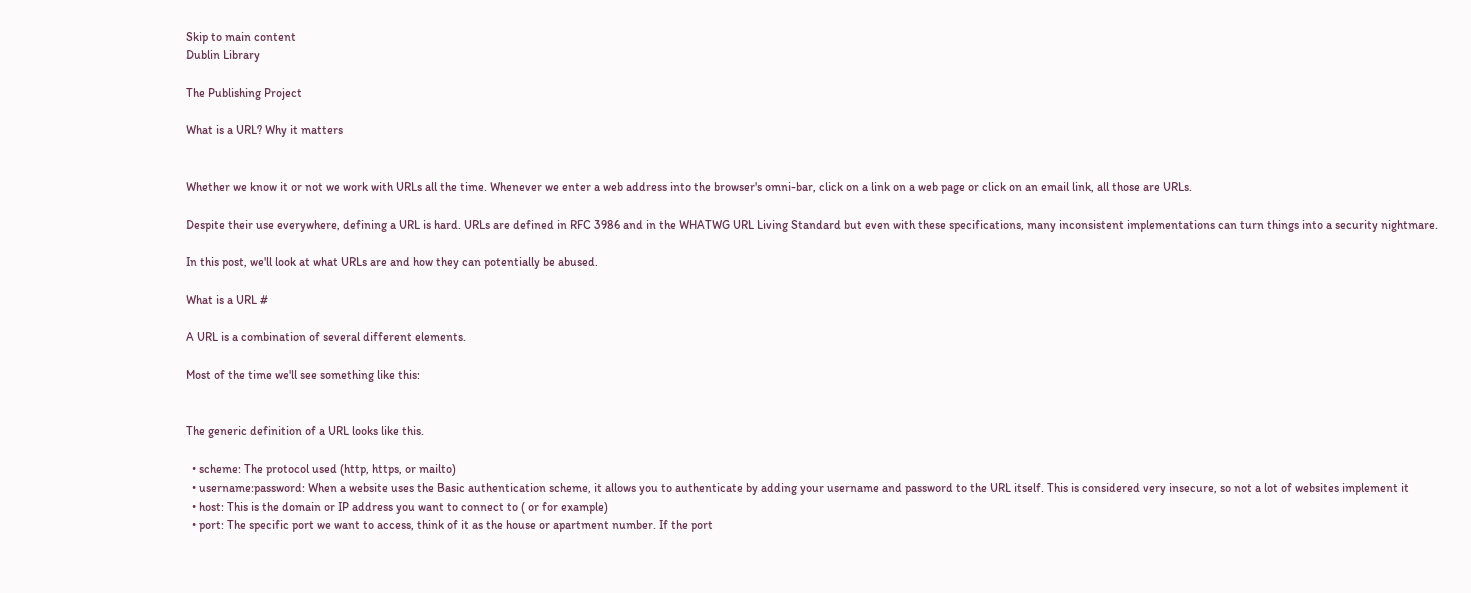Skip to main content
Dublin Library

The Publishing Project

What is a URL? Why it matters


Whether we know it or not we work with URLs all the time. Whenever we enter a web address into the browser's omni-bar, click on a link on a web page or click on an email link, all those are URLs.

Despite their use everywhere, defining a URL is hard. URLs are defined in RFC 3986 and in the WHATWG URL Living Standard but even with these specifications, many inconsistent implementations can turn things into a security nightmare.

In this post, we'll look at what URLs are and how they can potentially be abused.

What is a URL #

A URL is a combination of several different elements.

Most of the time we'll see something like this:


The generic definition of a URL looks like this.

  • scheme: The protocol used (http, https, or mailto)
  • username:password: When a website uses the Basic authentication scheme, it allows you to authenticate by adding your username and password to the URL itself. This is considered very insecure, so not a lot of websites implement it
  • host: This is the domain or IP address you want to connect to ( or for example)
  • port: The specific port we want to access, think of it as the house or apartment number. If the port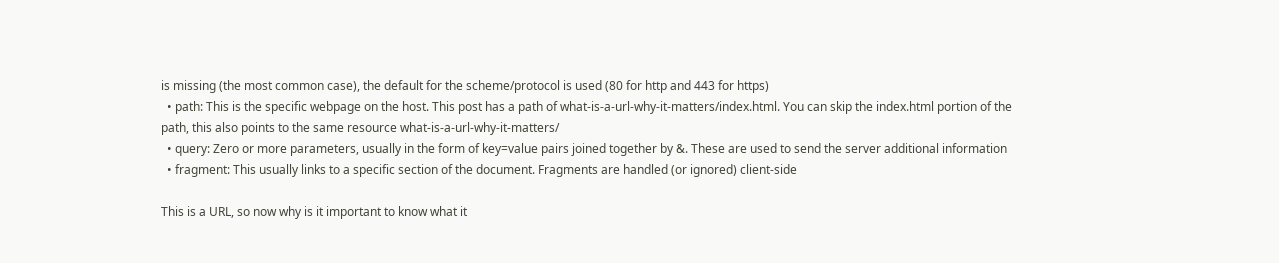is missing (the most common case), the default for the scheme/protocol is used (80 for http and 443 for https)
  • path: This is the specific webpage on the host. This post has a path of what-is-a-url-why-it-matters/index.html. You can skip the index.html portion of the path, this also points to the same resource what-is-a-url-why-it-matters/
  • query: Zero or more parameters, usually in the form of key=value pairs joined together by &. These are used to send the server additional information
  • fragment: This usually links to a specific section of the document. Fragments are handled (or ignored) client-side

This is a URL, so now why is it important to know what it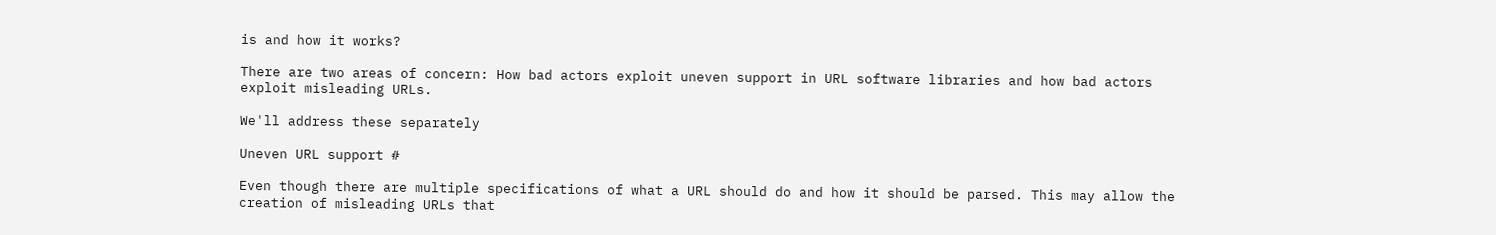is and how it works?

There are two areas of concern: How bad actors exploit uneven support in URL software libraries and how bad actors exploit misleading URLs.

We'll address these separately

Uneven URL support #

Even though there are multiple specifications of what a URL should do and how it should be parsed. This may allow the creation of misleading URLs that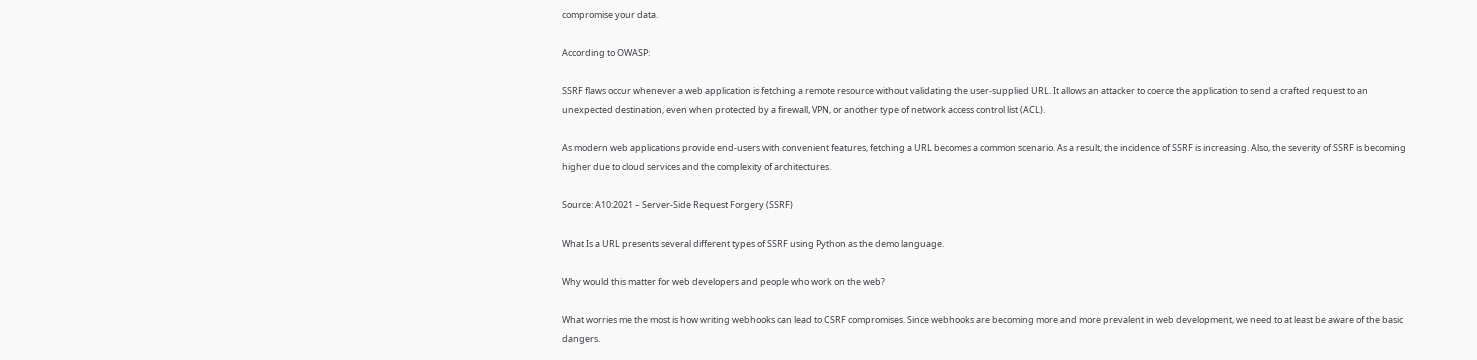compromise your data.

According to OWASP:

SSRF flaws occur whenever a web application is fetching a remote resource without validating the user-supplied URL. It allows an attacker to coerce the application to send a crafted request to an unexpected destination, even when protected by a firewall, VPN, or another type of network access control list (ACL).

As modern web applications provide end-users with convenient features, fetching a URL becomes a common scenario. As a result, the incidence of SSRF is increasing. Also, the severity of SSRF is becoming higher due to cloud services and the complexity of architectures.

Source: A10:2021 – Server-Side Request Forgery (SSRF)

What Is a URL presents several different types of SSRF using Python as the demo language.

Why would this matter for web developers and people who work on the web?

What worries me the most is how writing webhooks can lead to CSRF compromises. Since webhooks are becoming more and more prevalent in web development, we need to at least be aware of the basic dangers.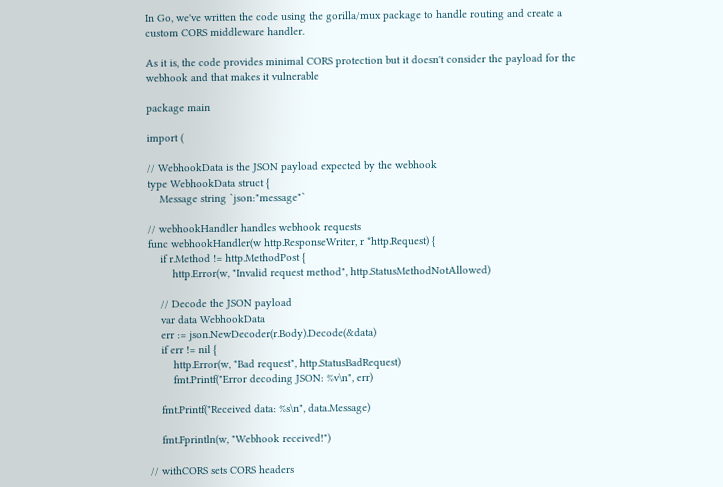In Go, we've written the code using the gorilla/mux package to handle routing and create a custom CORS middleware handler.

As it is, the code provides minimal CORS protection but it doesn't consider the payload for the webhook and that makes it vulnerable

package main

import (

// WebhookData is the JSON payload expected by the webhook
type WebhookData struct {
    Message string `json:"message"`

// webhookHandler handles webhook requests
func webhookHandler(w http.ResponseWriter, r *http.Request) {
    if r.Method != http.MethodPost {
        http.Error(w, "Invalid request method", http.StatusMethodNotAllowed)

    // Decode the JSON payload
    var data WebhookData
    err := json.NewDecoder(r.Body).Decode(&data)
    if err != nil {
        http.Error(w, "Bad request", http.StatusBadRequest)
        fmt.Printf("Error decoding JSON: %v\n", err)

    fmt.Printf("Received data: %s\n", data.Message)

    fmt.Fprintln(w, "Webhook received!")

// withCORS sets CORS headers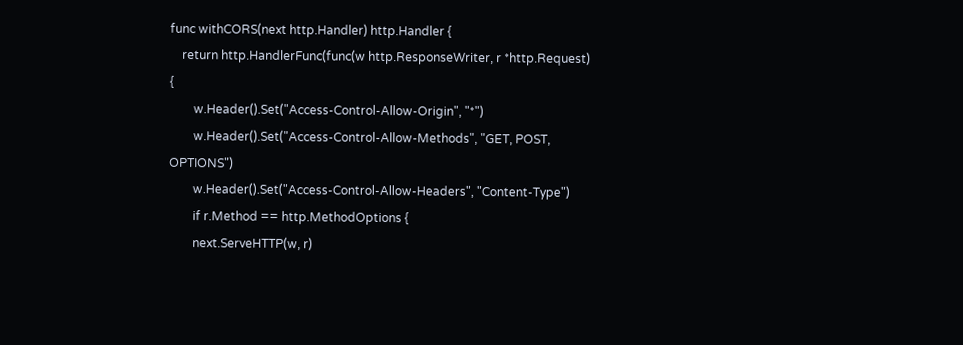func withCORS(next http.Handler) http.Handler {
    return http.HandlerFunc(func(w http.ResponseWriter, r *http.Request) {
        w.Header().Set("Access-Control-Allow-Origin", "*")
        w.Header().Set("Access-Control-Allow-Methods", "GET, POST, OPTIONS")
        w.Header().Set("Access-Control-Allow-Headers", "Content-Type")
        if r.Method == http.MethodOptions {
        next.ServeHTTP(w, r)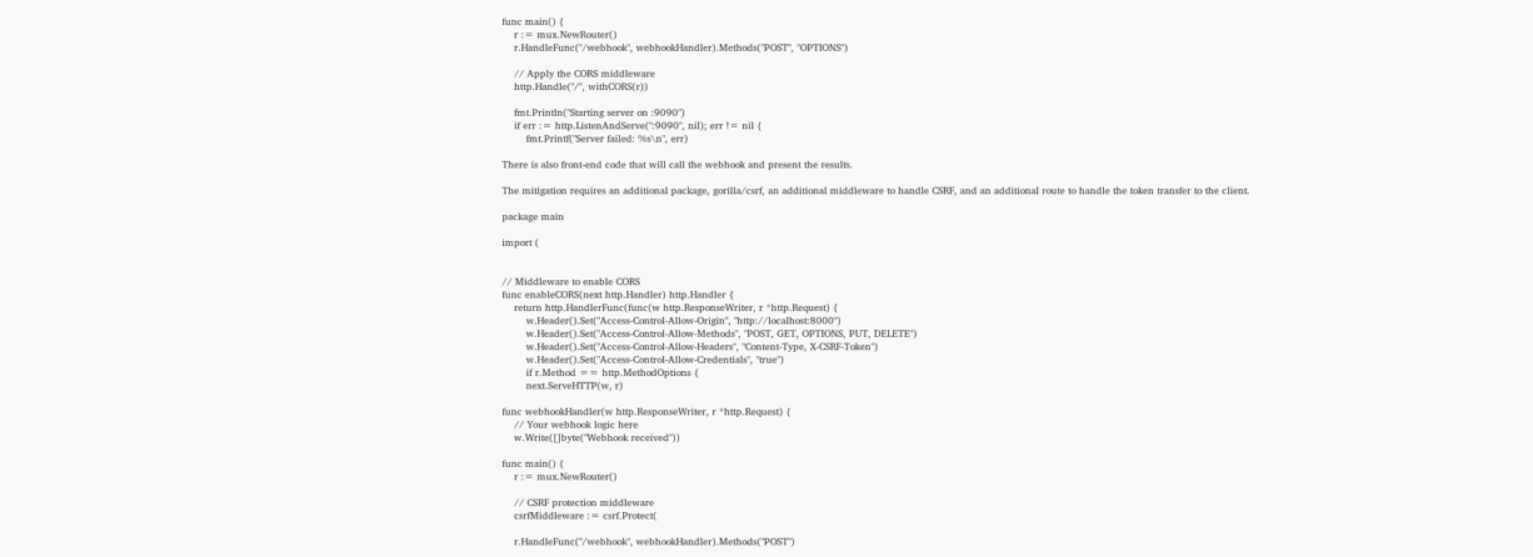func main() {
    r := mux.NewRouter()
    r.HandleFunc("/webhook", webhookHandler).Methods("POST", "OPTIONS")

    // Apply the CORS middleware
    http.Handle("/", withCORS(r))

    fmt.Println("Starting server on :9090")
    if err := http.ListenAndServe(":9090", nil); err != nil {
        fmt.Printf("Server failed: %s\n", err)

There is also front-end code that will call the webhook and present the results.

The mitigation requires an additional package, gorilla/csrf, an additional middleware to handle CSRF, and an additional route to handle the token transfer to the client.

package main

import (


// Middleware to enable CORS
func enableCORS(next http.Handler) http.Handler {
    return http.HandlerFunc(func(w http.ResponseWriter, r *http.Request) {
        w.Header().Set("Access-Control-Allow-Origin", "http://localhost:8000")
        w.Header().Set("Access-Control-Allow-Methods", "POST, GET, OPTIONS, PUT, DELETE")
        w.Header().Set("Access-Control-Allow-Headers", "Content-Type, X-CSRF-Token")
        w.Header().Set("Access-Control-Allow-Credentials", "true")
        if r.Method == http.MethodOptions {
        next.ServeHTTP(w, r)

func webhookHandler(w http.ResponseWriter, r *http.Request) {
    // Your webhook logic here
    w.Write([]byte("Webhook received"))

func main() {
    r := mux.NewRouter()

    // CSRF protection middleware
    csrfMiddleware := csrf.Protect(

    r.HandleFunc("/webhook", webhookHandler).Methods("POST")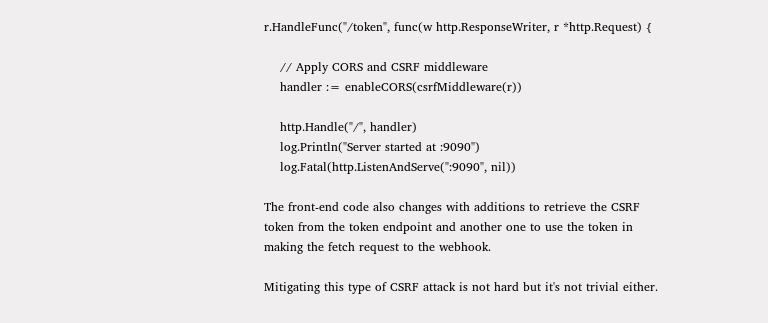r.HandleFunc("/token", func(w http.ResponseWriter, r *http.Request) {

    // Apply CORS and CSRF middleware
    handler := enableCORS(csrfMiddleware(r))

    http.Handle("/", handler)
    log.Println("Server started at :9090")
    log.Fatal(http.ListenAndServe(":9090", nil))

The front-end code also changes with additions to retrieve the CSRF token from the token endpoint and another one to use the token in making the fetch request to the webhook.

Mitigating this type of CSRF attack is not hard but it's not trivial either.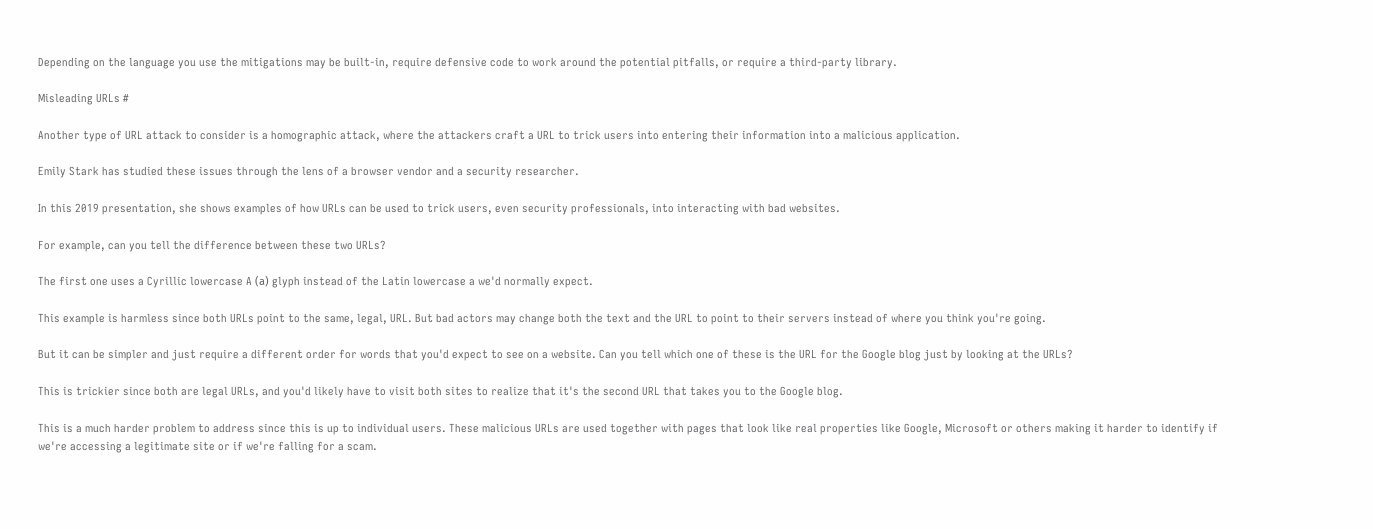Depending on the language you use the mitigations may be built-in, require defensive code to work around the potential pitfalls, or require a third-party library.

Misleading URLs #

Another type of URL attack to consider is a homographic attack, where the attackers craft a URL to trick users into entering their information into a malicious application.

Emily Stark has studied these issues through the lens of a browser vendor and a security researcher.

In this 2019 presentation, she shows examples of how URLs can be used to trick users, even security professionals, into interacting with bad websites.

For example, can you tell the difference between these two URLs?

The first one uses a Cyrillic lowercase A (а) glyph instead of the Latin lowercase a we'd normally expect.

This example is harmless since both URLs point to the same, legal, URL. But bad actors may change both the text and the URL to point to their servers instead of where you think you're going.

But it can be simpler and just require a different order for words that you'd expect to see on a website. Can you tell which one of these is the URL for the Google blog just by looking at the URLs?

This is trickier since both are legal URLs, and you'd likely have to visit both sites to realize that it's the second URL that takes you to the Google blog.

This is a much harder problem to address since this is up to individual users. These malicious URLs are used together with pages that look like real properties like Google, Microsoft or others making it harder to identify if we're accessing a legitimate site or if we're falling for a scam.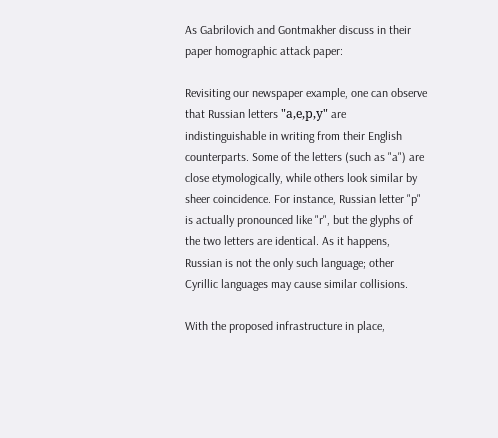As Gabrilovich and Gontmakher discuss in their paper homographic attack paper:

Revisiting our newspaper example, one can observe that Russian letters "а,е,р,у" are indistinguishable in writing from their English counterparts. Some of the letters (such as "a") are close etymologically, while others look similar by sheer coincidence. For instance, Russian letter "p" is actually pronounced like "r", but the glyphs of the two letters are identical. As it happens, Russian is not the only such language; other Cyrillic languages may cause similar collisions.

With the proposed infrastructure in place,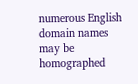numerous English domain names may be homographed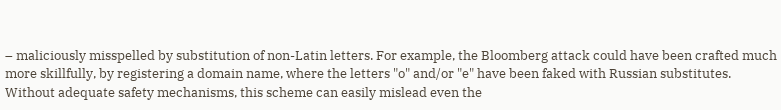– maliciously misspelled by substitution of non-Latin letters. For example, the Bloomberg attack could have been crafted much more skillfully, by registering a domain name, where the letters "o" and/or "e" have been faked with Russian substitutes. Without adequate safety mechanisms, this scheme can easily mislead even the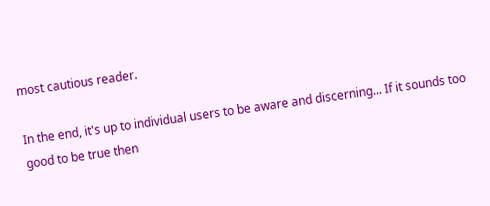most cautious reader.

In the end, it's up to individual users to be aware and discerning... If it sounds too good to be true then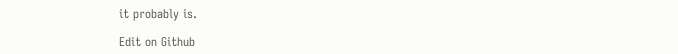it probably is.

Edit on Github